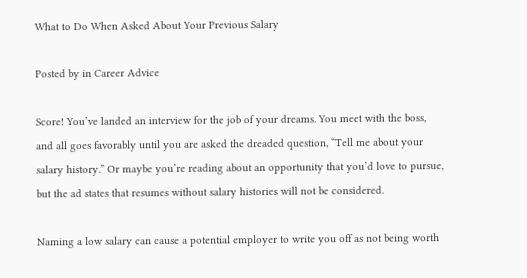What to Do When Asked About Your Previous Salary

Posted by in Career Advice

Score! You’ve landed an interview for the job of your dreams. You meet with the boss, and all goes favorably until you are asked the dreaded question, “Tell me about your salary history.” Or maybe you’re reading about an opportunity that you’d love to pursue, but the ad states that resumes without salary histories will not be considered.

Naming a low salary can cause a potential employer to write you off as not being worth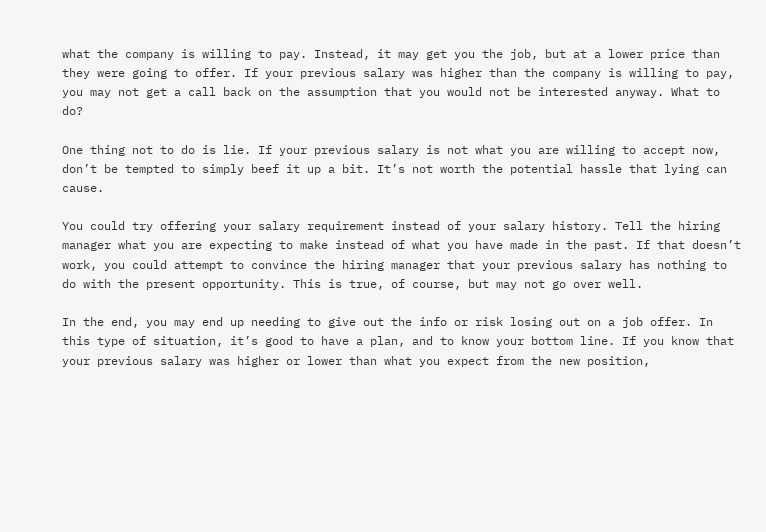what the company is willing to pay. Instead, it may get you the job, but at a lower price than they were going to offer. If your previous salary was higher than the company is willing to pay, you may not get a call back on the assumption that you would not be interested anyway. What to do?

One thing not to do is lie. If your previous salary is not what you are willing to accept now, don’t be tempted to simply beef it up a bit. It’s not worth the potential hassle that lying can cause.

You could try offering your salary requirement instead of your salary history. Tell the hiring manager what you are expecting to make instead of what you have made in the past. If that doesn’t work, you could attempt to convince the hiring manager that your previous salary has nothing to do with the present opportunity. This is true, of course, but may not go over well.

In the end, you may end up needing to give out the info or risk losing out on a job offer. In this type of situation, it’s good to have a plan, and to know your bottom line. If you know that your previous salary was higher or lower than what you expect from the new position,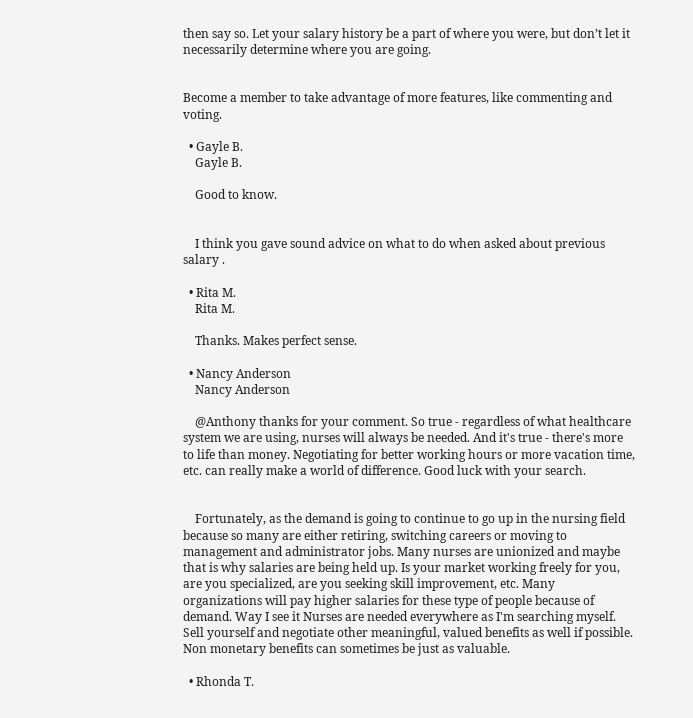then say so. Let your salary history be a part of where you were, but don’t let it necessarily determine where you are going.


Become a member to take advantage of more features, like commenting and voting.

  • Gayle B.
    Gayle B.

    Good to know.


    I think you gave sound advice on what to do when asked about previous salary .

  • Rita M.
    Rita M.

    Thanks. Makes perfect sense.

  • Nancy Anderson
    Nancy Anderson

    @Anthony thanks for your comment. So true - regardless of what healthcare system we are using, nurses will always be needed. And it's true - there's more to life than money. Negotiating for better working hours or more vacation time, etc. can really make a world of difference. Good luck with your search.


    Fortunately, as the demand is going to continue to go up in the nursing field because so many are either retiring, switching careers or moving to management and administrator jobs. Many nurses are unionized and maybe that is why salaries are being held up. Is your market working freely for you, are you specialized, are you seeking skill improvement, etc. Many organizations will pay higher salaries for these type of people because of demand. Way I see it Nurses are needed everywhere as I'm searching myself. Sell yourself and negotiate other meaningful, valued benefits as well if possible. Non monetary benefits can sometimes be just as valuable.

  • Rhonda T.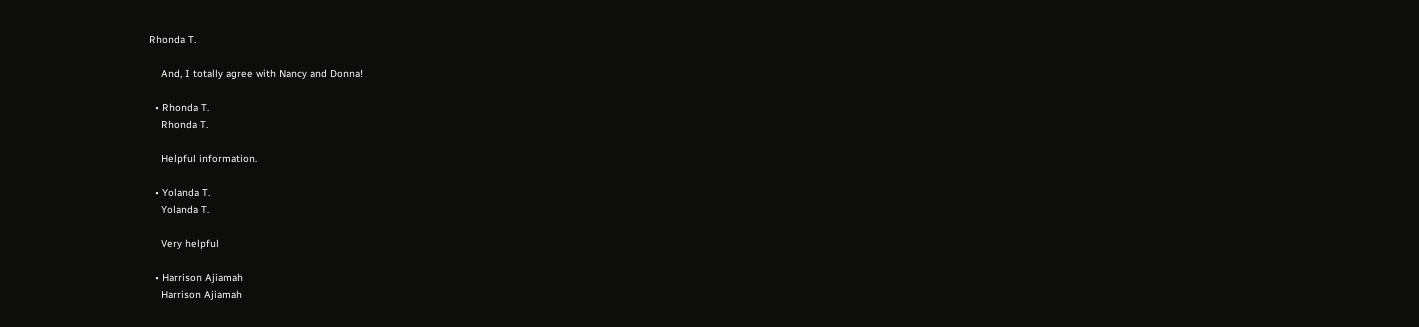Rhonda T.

    And, I totally agree with Nancy and Donna!

  • Rhonda T.
    Rhonda T.

    Helpful information.

  • Yolanda T.
    Yolanda T.

    Very helpful

  • Harrison Ajiamah
    Harrison Ajiamah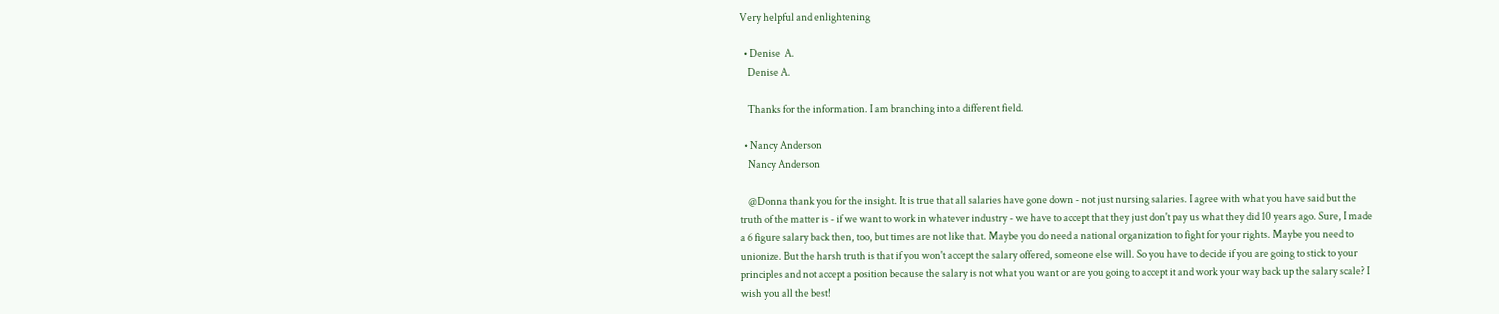Very helpful and enlightening

  • Denise  A.
    Denise A.

    Thanks for the information. I am branching into a different field.

  • Nancy Anderson
    Nancy Anderson

    @Donna thank you for the insight. It is true that all salaries have gone down - not just nursing salaries. I agree with what you have said but the truth of the matter is - if we want to work in whatever industry - we have to accept that they just don't pay us what they did 10 years ago. Sure, I made a 6 figure salary back then, too, but times are not like that. Maybe you do need a national organization to fight for your rights. Maybe you need to unionize. But the harsh truth is that if you won't accept the salary offered, someone else will. So you have to decide if you are going to stick to your principles and not accept a position because the salary is not what you want or are you going to accept it and work your way back up the salary scale? I wish you all the best!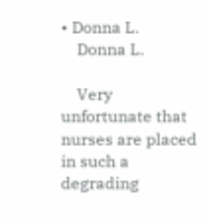• Donna L.
    Donna L.

    Very unfortunate that nurses are placed in such a degrading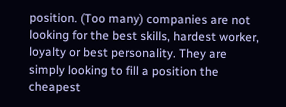position. (Too many) companies are not looking for the best skills, hardest worker, loyalty or best personality. They are simply looking to fill a position the cheapest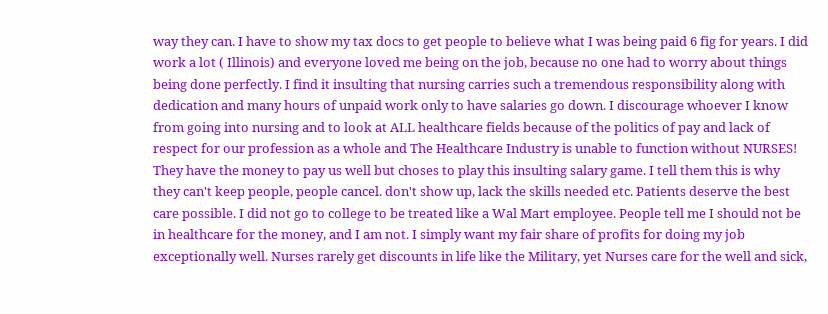way they can. I have to show my tax docs to get people to believe what I was being paid 6 fig for years. I did work a lot ( Illinois) and everyone loved me being on the job, because no one had to worry about things being done perfectly. I find it insulting that nursing carries such a tremendous responsibility along with dedication and many hours of unpaid work only to have salaries go down. I discourage whoever I know from going into nursing and to look at ALL healthcare fields because of the politics of pay and lack of respect for our profession as a whole and The Healthcare Industry is unable to function without NURSES! They have the money to pay us well but choses to play this insulting salary game. I tell them this is why they can't keep people, people cancel. don't show up, lack the skills needed etc. Patients deserve the best care possible. I did not go to college to be treated like a Wal Mart employee. People tell me I should not be in healthcare for the money, and I am not. I simply want my fair share of profits for doing my job exceptionally well. Nurses rarely get discounts in life like the Military, yet Nurses care for the well and sick,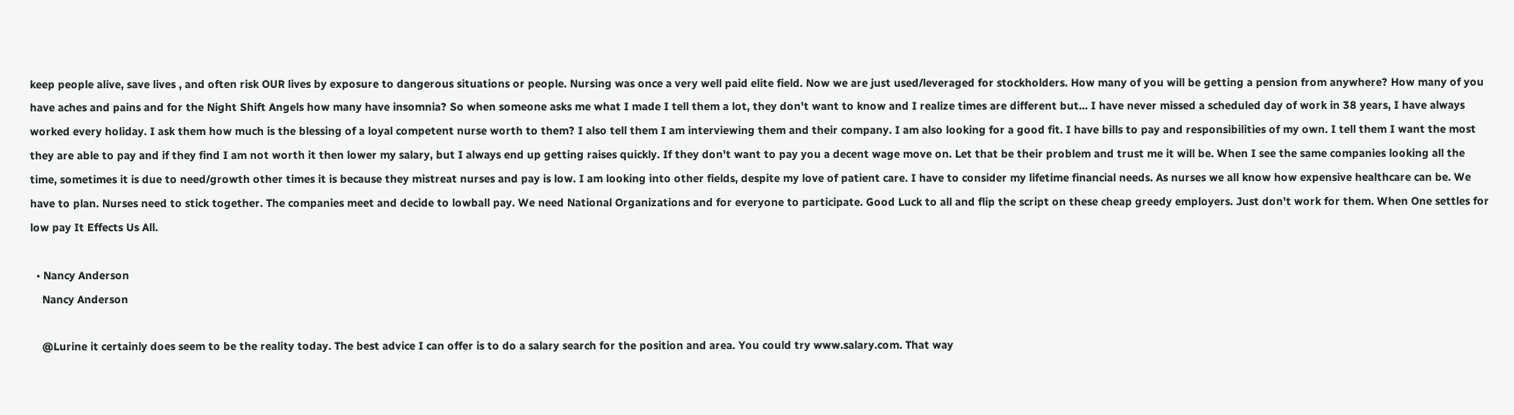keep people alive, save lives , and often risk OUR lives by exposure to dangerous situations or people. Nursing was once a very well paid elite field. Now we are just used/leveraged for stockholders. How many of you will be getting a pension from anywhere? How many of you have aches and pains and for the Night Shift Angels how many have insomnia? So when someone asks me what I made I tell them a lot, they don't want to know and I realize times are different but... I have never missed a scheduled day of work in 38 years, I have always worked every holiday. I ask them how much is the blessing of a loyal competent nurse worth to them? I also tell them I am interviewing them and their company. I am also looking for a good fit. I have bills to pay and responsibilities of my own. I tell them I want the most they are able to pay and if they find I am not worth it then lower my salary, but I always end up getting raises quickly. If they don't want to pay you a decent wage move on. Let that be their problem and trust me it will be. When I see the same companies looking all the time, sometimes it is due to need/growth other times it is because they mistreat nurses and pay is low. I am looking into other fields, despite my love of patient care. I have to consider my lifetime financial needs. As nurses we all know how expensive healthcare can be. We have to plan. Nurses need to stick together. The companies meet and decide to lowball pay. We need National Organizations and for everyone to participate. Good Luck to all and flip the script on these cheap greedy employers. Just don't work for them. When One settles for low pay It Effects Us All.

  • Nancy Anderson
    Nancy Anderson

    @Lurine it certainly does seem to be the reality today. The best advice I can offer is to do a salary search for the position and area. You could try www.salary.com. That way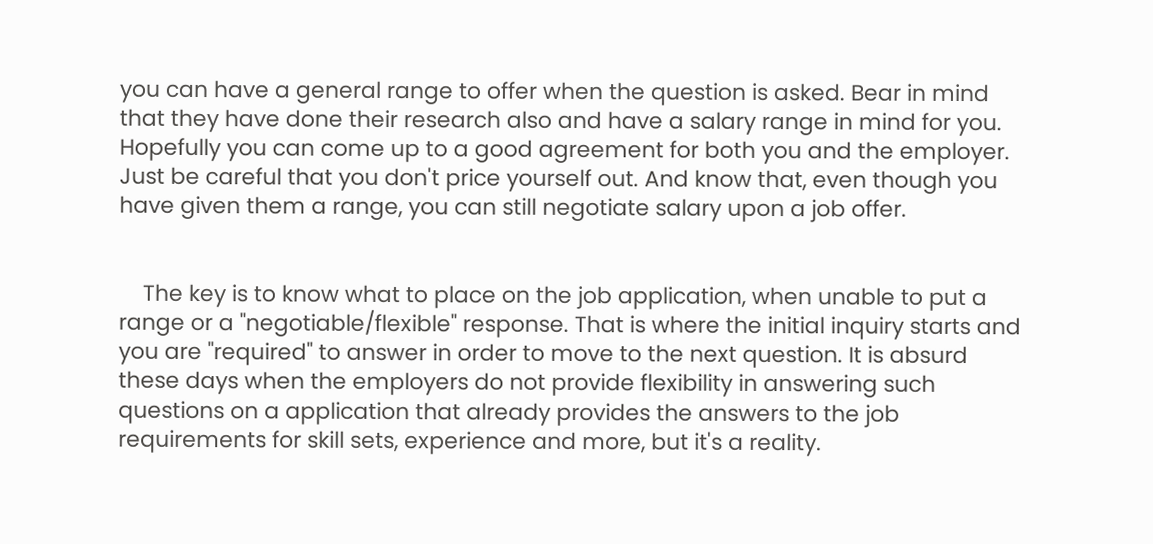you can have a general range to offer when the question is asked. Bear in mind that they have done their research also and have a salary range in mind for you. Hopefully you can come up to a good agreement for both you and the employer. Just be careful that you don't price yourself out. And know that, even though you have given them a range, you can still negotiate salary upon a job offer.


    The key is to know what to place on the job application, when unable to put a range or a "negotiable/flexible" response. That is where the initial inquiry starts and you are "required" to answer in order to move to the next question. It is absurd these days when the employers do not provide flexibility in answering such questions on a application that already provides the answers to the job requirements for skill sets, experience and more, but it's a reality.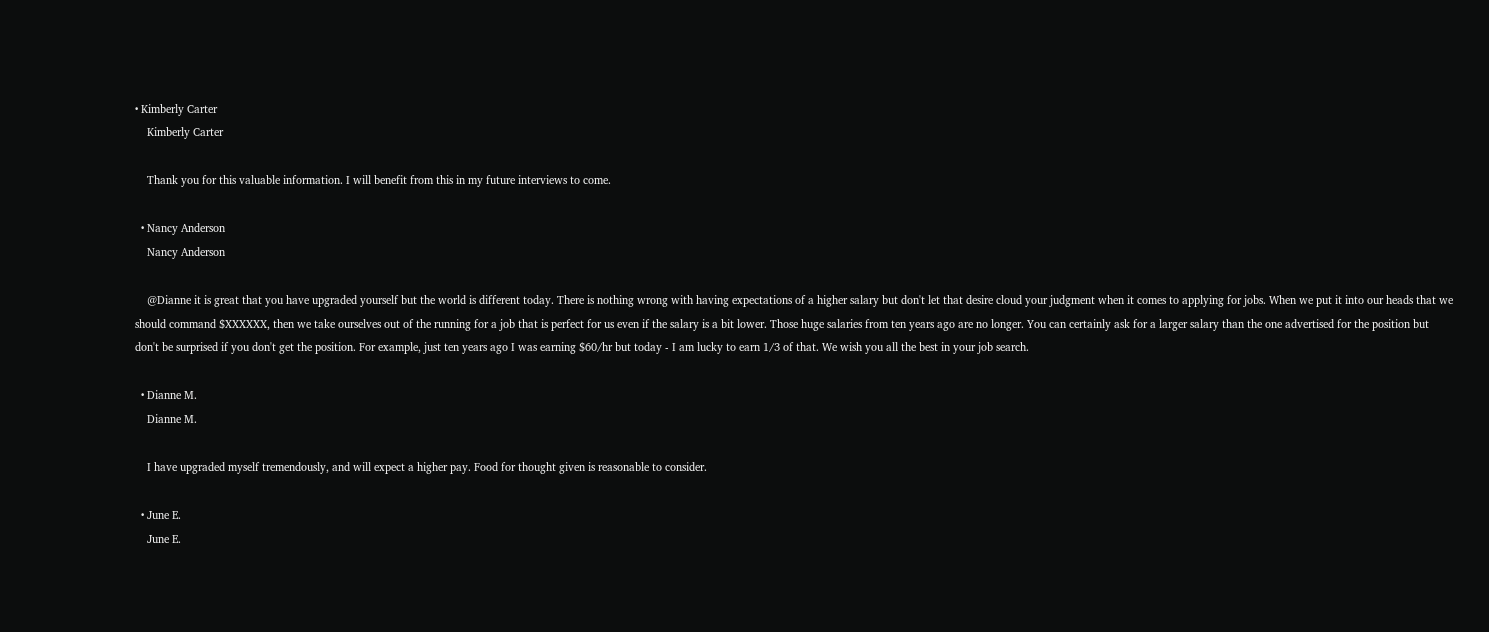• Kimberly Carter
    Kimberly Carter

    Thank you for this valuable information. I will benefit from this in my future interviews to come.

  • Nancy Anderson
    Nancy Anderson

    @Dianne it is great that you have upgraded yourself but the world is different today. There is nothing wrong with having expectations of a higher salary but don't let that desire cloud your judgment when it comes to applying for jobs. When we put it into our heads that we should command $XXXXXX, then we take ourselves out of the running for a job that is perfect for us even if the salary is a bit lower. Those huge salaries from ten years ago are no longer. You can certainly ask for a larger salary than the one advertised for the position but don't be surprised if you don't get the position. For example, just ten years ago I was earning $60/hr but today - I am lucky to earn 1/3 of that. We wish you all the best in your job search.

  • Dianne M.
    Dianne M.

    I have upgraded myself tremendously, and will expect a higher pay. Food for thought given is reasonable to consider.

  • June E.
    June E.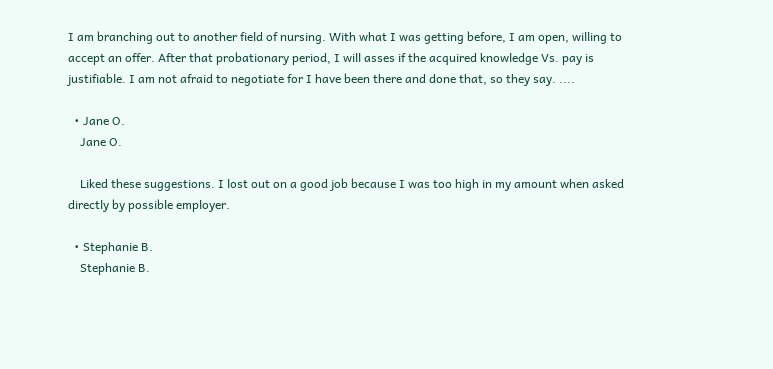I am branching out to another field of nursing. With what I was getting before, I am open, willing to accept an offer. After that probationary period, I will asses if the acquired knowledge Vs. pay is justifiable. I am not afraid to negotiate for I have been there and done that, so they say. ....

  • Jane O.
    Jane O.

    Liked these suggestions. I lost out on a good job because I was too high in my amount when asked directly by possible employer.

  • Stephanie B.
    Stephanie B.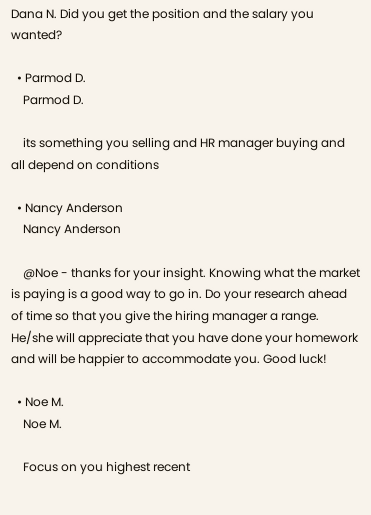Dana N. Did you get the position and the salary you wanted?

  • Parmod D.
    Parmod D.

    its something you selling and HR manager buying and all depend on conditions

  • Nancy Anderson
    Nancy Anderson

    @Noe - thanks for your insight. Knowing what the market is paying is a good way to go in. Do your research ahead of time so that you give the hiring manager a range. He/she will appreciate that you have done your homework and will be happier to accommodate you. Good luck!

  • Noe M.
    Noe M.

    Focus on you highest recent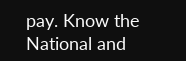pay. Know the National and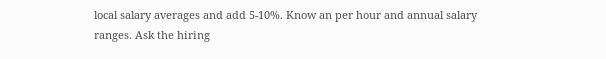local salary averages and add 5-10%. Know an per hour and annual salary ranges. Ask the hiring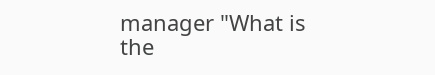manager "What is the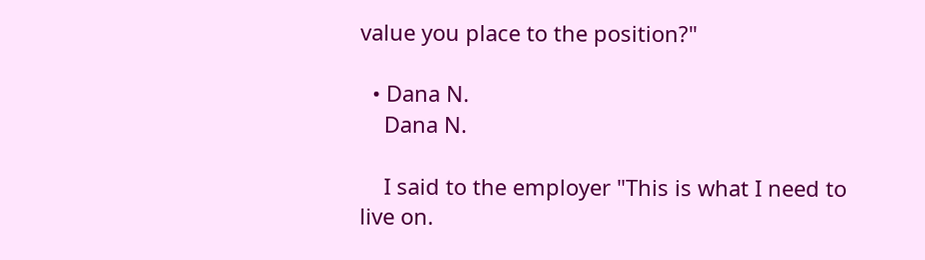value you place to the position?"

  • Dana N.
    Dana N.

    I said to the employer "This is what I need to live on.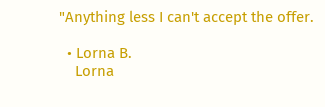"Anything less I can't accept the offer.

  • Lorna B.
    Lorna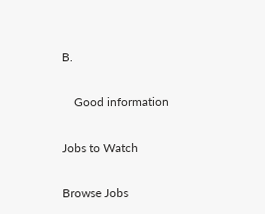B.

    Good information

Jobs to Watch

Browse Jobs